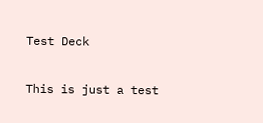Test Deck

This is just a test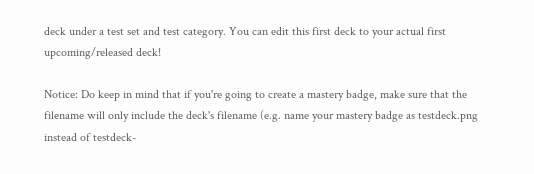deck under a test set and test category. You can edit this first deck to your actual first upcoming/released deck!

Notice: Do keep in mind that if you're going to create a mastery badge, make sure that the filename will only include the deck's filename (e.g. name your mastery badge as testdeck.png instead of testdeck-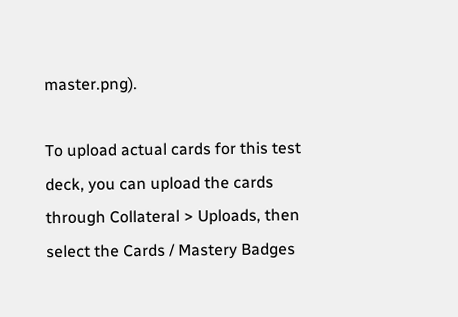master.png).

To upload actual cards for this test deck, you can upload the cards through Collateral > Uploads, then select the Cards / Mastery Badges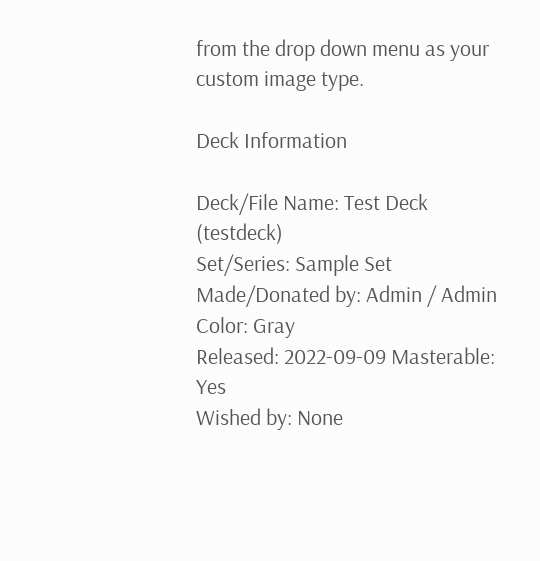from the drop down menu as your custom image type.

Deck Information

Deck/File Name: Test Deck (testdeck)
Set/Series: Sample Set
Made/Donated by: Admin / Admin Color: Gray
Released: 2022-09-09 Masterable: Yes
Wished by: None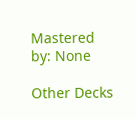Mastered by: None

Other Decks